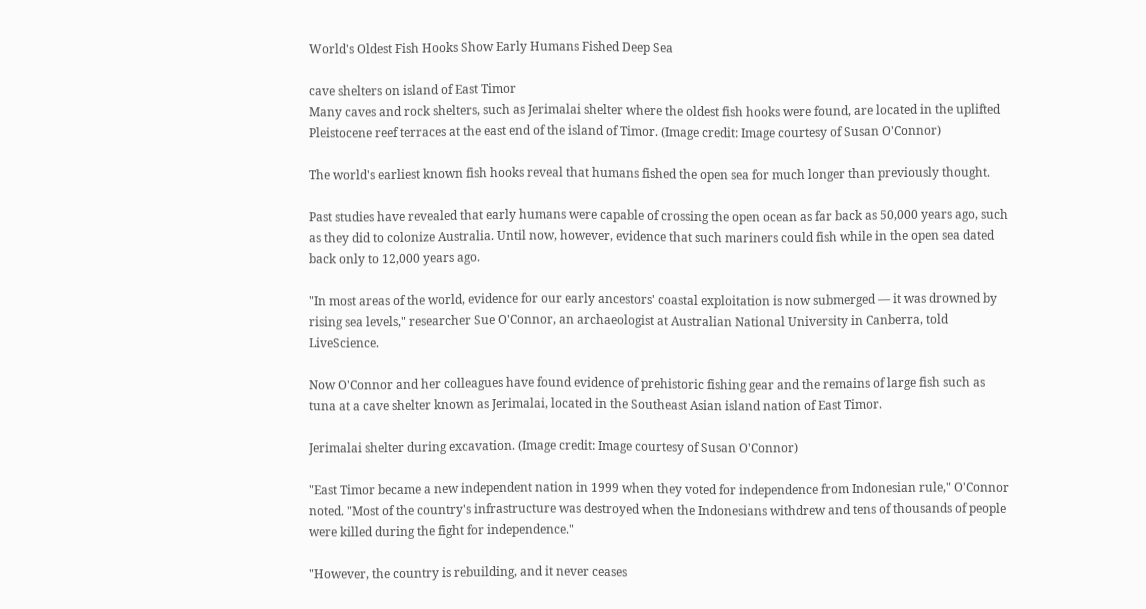World's Oldest Fish Hooks Show Early Humans Fished Deep Sea

cave shelters on island of East Timor
Many caves and rock shelters, such as Jerimalai shelter where the oldest fish hooks were found, are located in the uplifted Pleistocene reef terraces at the east end of the island of Timor. (Image credit: Image courtesy of Susan O'Connor)

The world's earliest known fish hooks reveal that humans fished the open sea for much longer than previously thought.

Past studies have revealed that early humans were capable of crossing the open ocean as far back as 50,000 years ago, such as they did to colonize Australia. Until now, however, evidence that such mariners could fish while in the open sea dated back only to 12,000 years ago.

"In most areas of the world, evidence for our early ancestors' coastal exploitation is now submerged — it was drowned by rising sea levels," researcher Sue O'Connor, an archaeologist at Australian National University in Canberra, told LiveScience.

Now O'Connor and her colleagues have found evidence of prehistoric fishing gear and the remains of large fish such as tuna at a cave shelter known as Jerimalai, located in the Southeast Asian island nation of East Timor.

Jerimalai shelter during excavation. (Image credit: Image courtesy of Susan O'Connor)

"East Timor became a new independent nation in 1999 when they voted for independence from Indonesian rule," O'Connor noted. "Most of the country's infrastructure was destroyed when the Indonesians withdrew and tens of thousands of people were killed during the fight for independence."

"However, the country is rebuilding, and it never ceases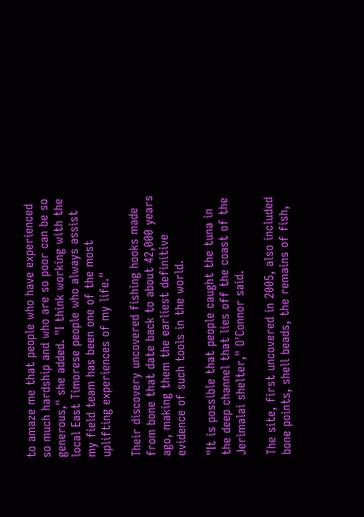to amaze me that people who have experienced so much hardship and who are so poor can be so generous," she added. "I think working with the local East Timorese people who always assist my field team has been one of the most uplifting experiences of my life."

Their discovery uncovered fishing hooks made from bone that date back to about 42,000 years ago, making them the earliest definitive evidence of such tools in the world.

"It is possible that people caught the tuna in the deep channel that lies off the coast of the Jerimalai shelter," O'Connor said.

The site, first uncovered in 2005, also included bone points, shell beads, the remains of fish,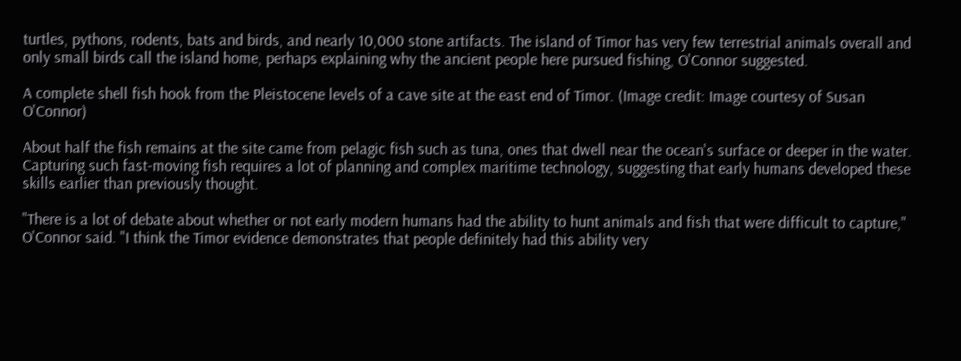turtles, pythons, rodents, bats and birds, and nearly 10,000 stone artifacts. The island of Timor has very few terrestrial animals overall and only small birds call the island home, perhaps explaining why the ancient people here pursued fishing, O'Connor suggested.

A complete shell fish hook from the Pleistocene levels of a cave site at the east end of Timor. (Image credit: Image courtesy of Susan O'Connor)

About half the fish remains at the site came from pelagic fish such as tuna, ones that dwell near the ocean's surface or deeper in the water. Capturing such fast-moving fish requires a lot of planning and complex maritime technology, suggesting that early humans developed these skills earlier than previously thought.

"There is a lot of debate about whether or not early modern humans had the ability to hunt animals and fish that were difficult to capture," O'Connor said. "I think the Timor evidence demonstrates that people definitely had this ability very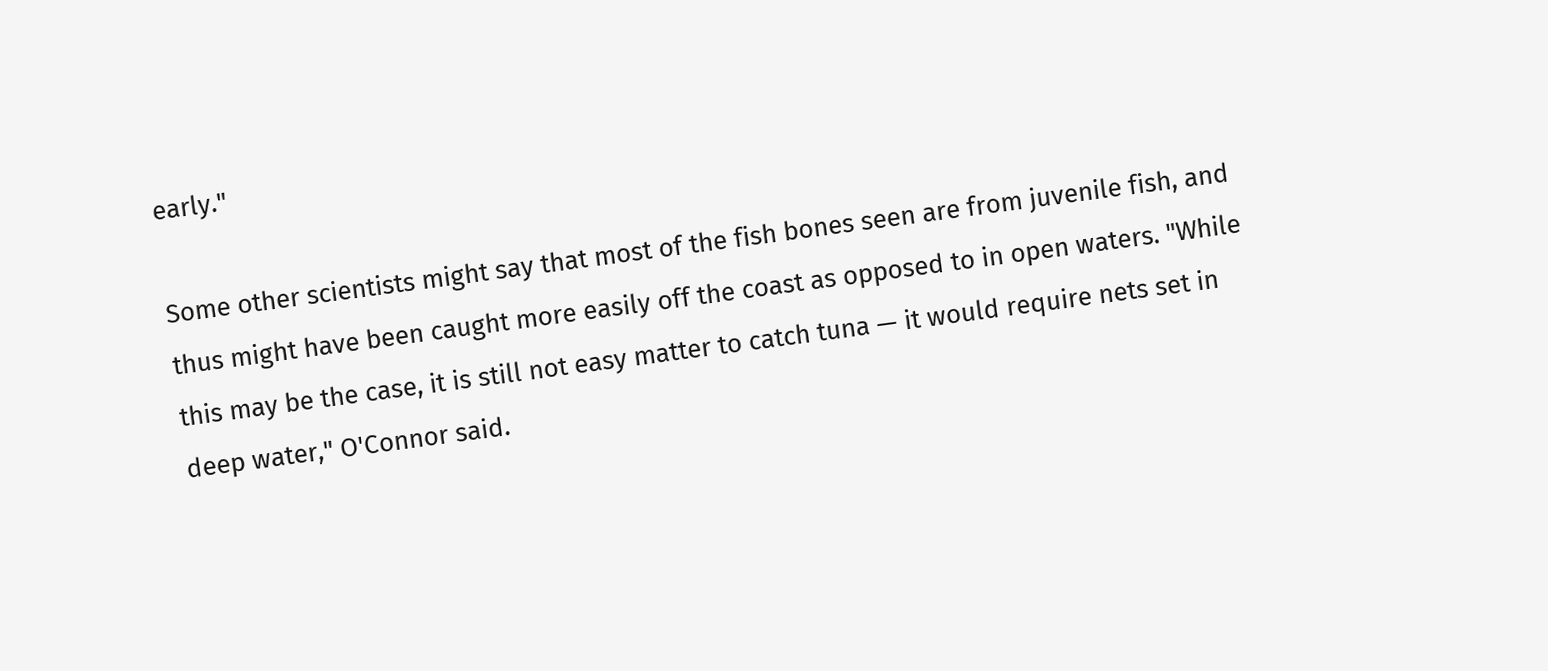early."

Some other scientists might say that most of the fish bones seen are from juvenile fish, and thus might have been caught more easily off the coast as opposed to in open waters. "While this may be the case, it is still not easy matter to catch tuna — it would require nets set in deep water," O'Connor said.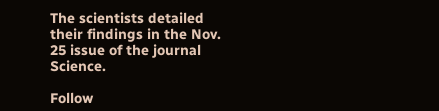The scientists detailed their findings in the Nov. 25 issue of the journal Science.

Follow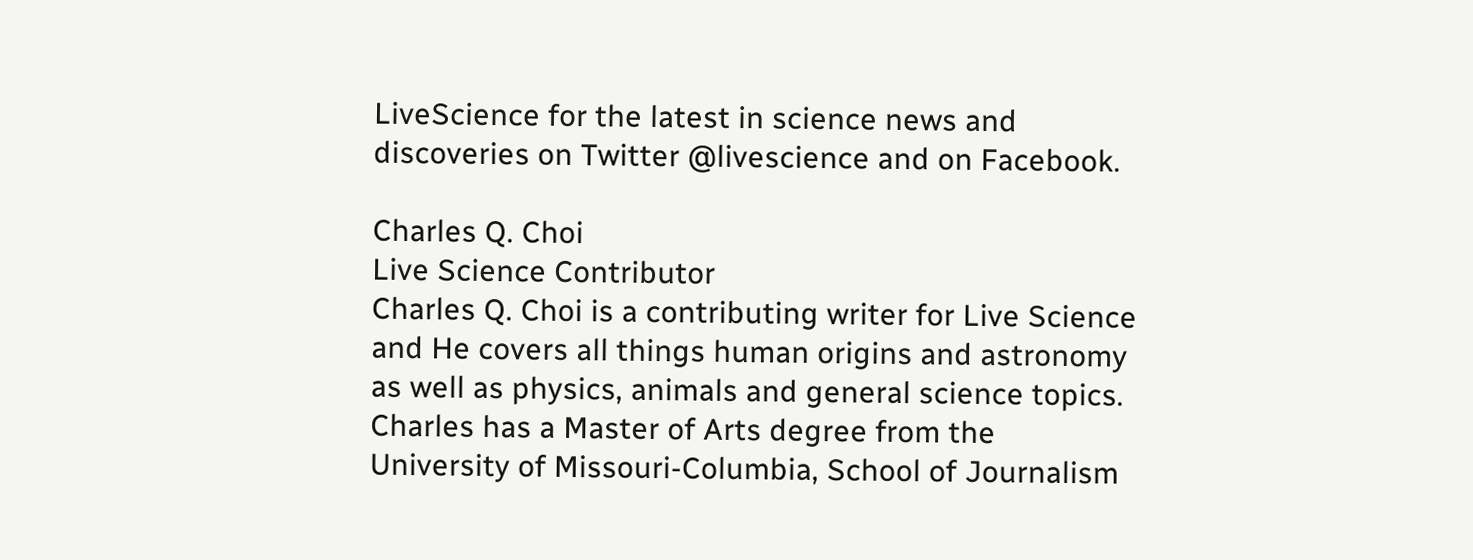LiveScience for the latest in science news and discoveries on Twitter @livescience and on Facebook.

Charles Q. Choi
Live Science Contributor
Charles Q. Choi is a contributing writer for Live Science and He covers all things human origins and astronomy as well as physics, animals and general science topics. Charles has a Master of Arts degree from the University of Missouri-Columbia, School of Journalism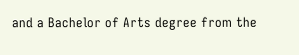and a Bachelor of Arts degree from the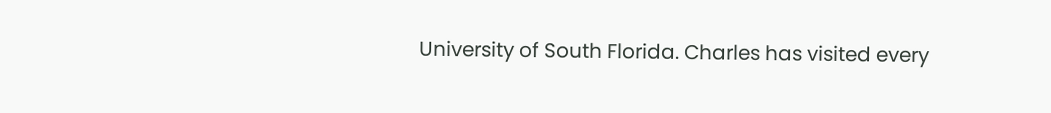University of South Florida. Charles has visited every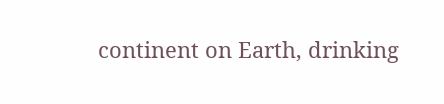continent on Earth, drinking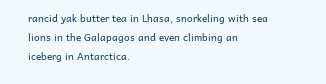rancid yak butter tea in Lhasa, snorkeling with sea lions in the Galapagos and even climbing an iceberg in Antarctica.